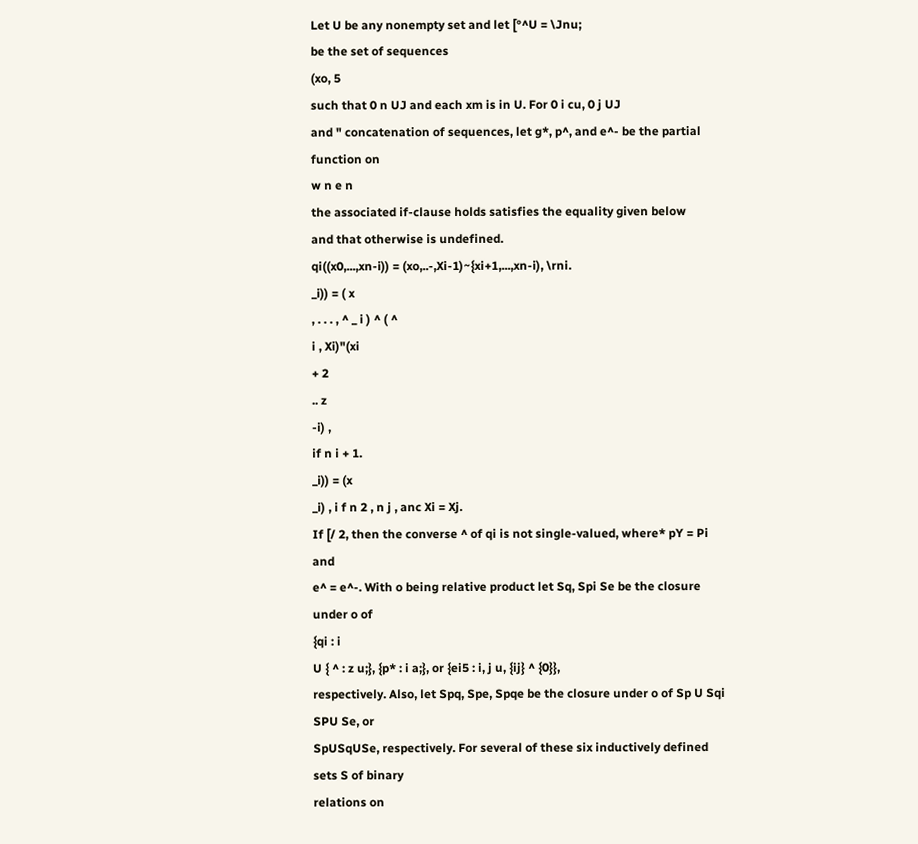Let U be any nonempty set and let [°^U = \Jnu;
be the set of sequences
(xo, 5
such that 0 n UJ and each xm is in U. For 0 i cu, 0 j UJ
and " concatenation of sequences, let g*, p^, and e^- be the partial function on
w n e n
the associated if-clause holds satisfies the equality given below
and that otherwise is undefined.
qi((x0,...,xn-i)) = (xo,..-,Xi-1)~{xi+1,...,xn-i), \rni.
_i)) = ( x
, . . . , ^ _ i ) ^ ( ^
i , Xi)"(xi
+ 2
.. z
-i) ,
if n i + 1.
_i)) = (x
_i) , i f n 2 , n j , anc Xi = Xj.
If [/ 2, then the converse ^ of qi is not single-valued, where* pY = Pi and
e^ = e^-. With o being relative product let Sq, Spi Se be the closure under o of
{qi : i
U { ^ : z u;}, {p* : i a;}, or {ei5 : i, j u, {ij} ^ {0}},
respectively. Also, let Spq, Spe, Spqe be the closure under o of Sp U Sqi SPU Se, or
SpUSqUSe, respectively. For several of these six inductively defined sets S of binary
relations on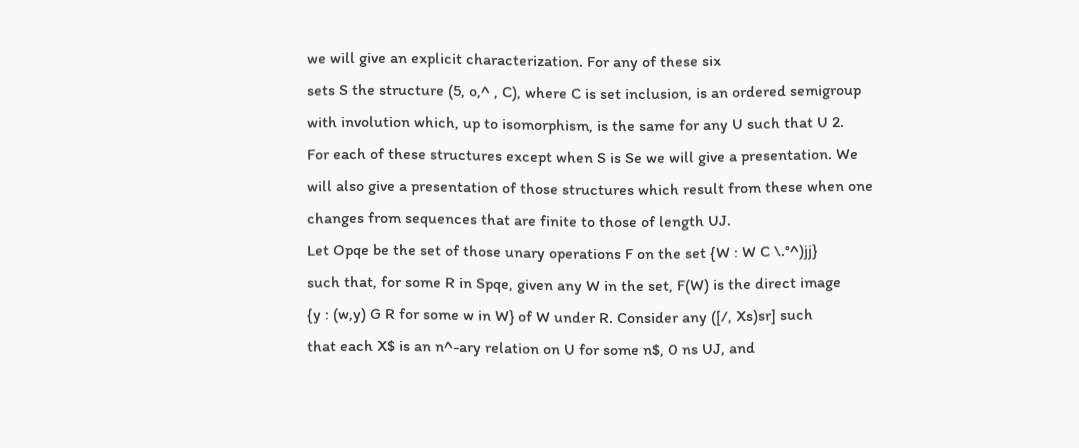we will give an explicit characterization. For any of these six
sets S the structure (5, o,^ , C), where C is set inclusion, is an ordered semigroup
with involution which, up to isomorphism, is the same for any U such that U 2.
For each of these structures except when S is Se we will give a presentation. We
will also give a presentation of those structures which result from these when one
changes from sequences that are finite to those of length UJ.
Let Opqe be the set of those unary operations F on the set {W : W C \.°^)jj}
such that, for some R in Spqe, given any W in the set, F(W) is the direct image
{y : (w,y) G R for some w in W} of W under R. Consider any ([/, Xs)sr] such
that each X$ is an n^-ary relation on U for some n$, 0 ns UJ, and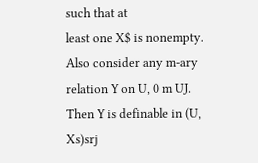such that at
least one X$ is nonempty. Also consider any m-ary relation Y on U, 0 m UJ.
Then Y is definable in (U, Xs)srj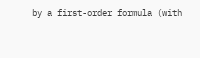by a first-order formula (with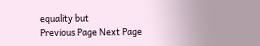equality but
Previous Page Next Page